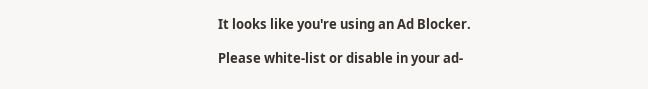It looks like you're using an Ad Blocker.

Please white-list or disable in your ad-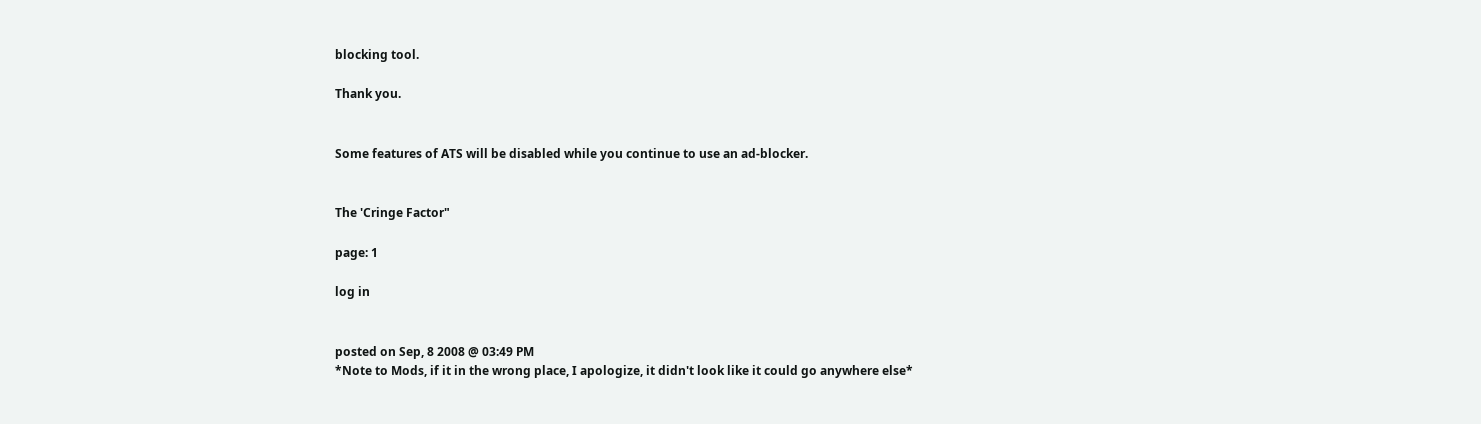blocking tool.

Thank you.


Some features of ATS will be disabled while you continue to use an ad-blocker.


The 'Cringe Factor"

page: 1

log in


posted on Sep, 8 2008 @ 03:49 PM
*Note to Mods, if it in the wrong place, I apologize, it didn't look like it could go anywhere else*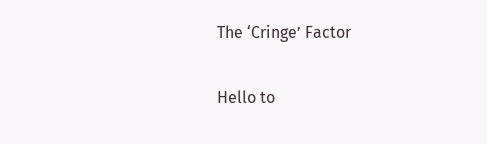The ‘Cringe’ Factor

Hello to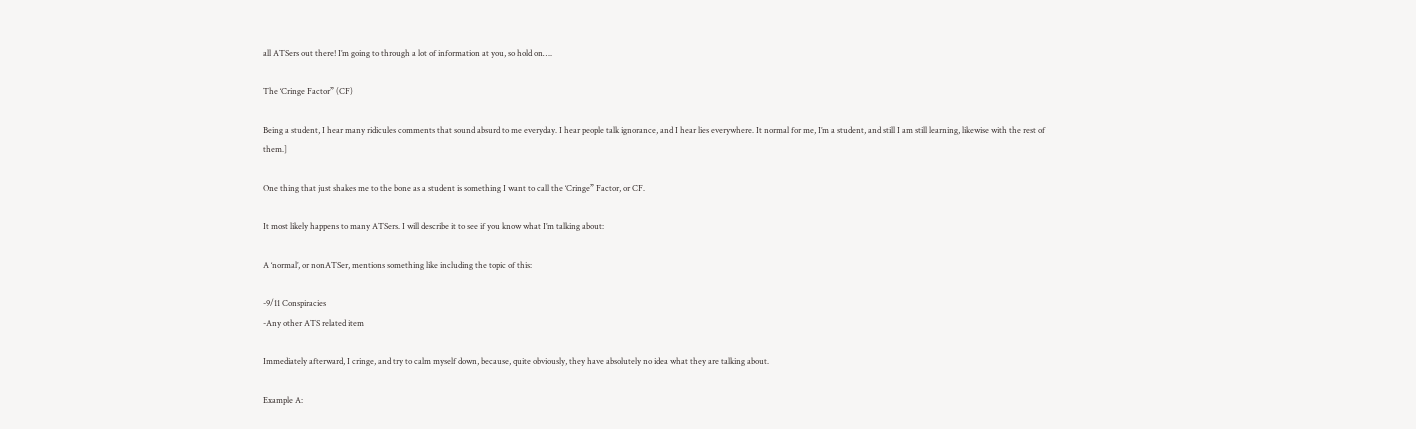all ATSers out there! I’m going to through a lot of information at you, so hold on….

The ‘Cringe Factor” (CF)

Being a student, I hear many ridicules comments that sound absurd to me everyday. I hear people talk ignorance, and I hear lies everywhere. It normal for me, I’m a student, and still I am still learning, likewise with the rest of them.]

One thing that just shakes me to the bone as a student is something I want to call the ‘Cringe” Factor, or CF.

It most likely happens to many ATSers. I will describe it to see if you know what I’m talking about:

A ‘normal’, or nonATSer, mentions something like including the topic of this:

-9/11 Conspiracies
-Any other ATS related item

Immediately afterward, I cringe, and try to calm myself down, because, quite obviously, they have absolutely no idea what they are talking about.

Example A: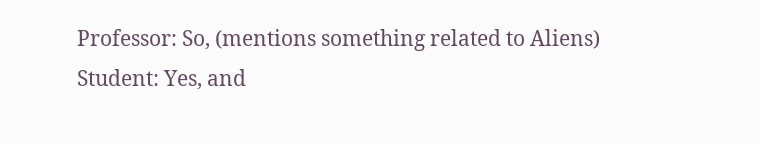Professor: So, (mentions something related to Aliens)
Student: Yes, and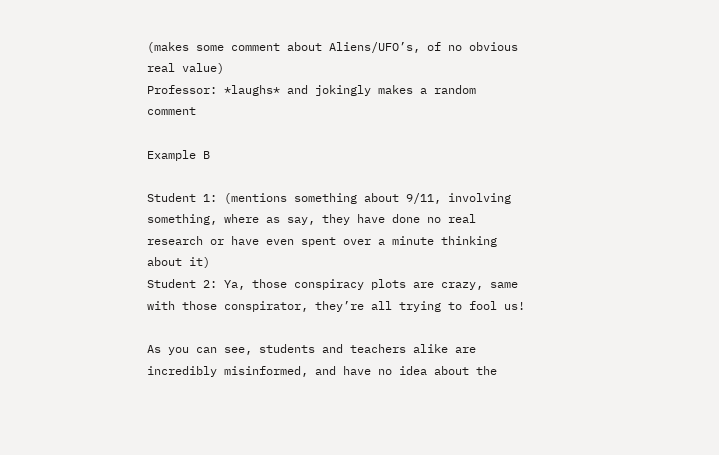(makes some comment about Aliens/UFO’s, of no obvious real value)
Professor: *laughs* and jokingly makes a random comment

Example B

Student 1: (mentions something about 9/11, involving something, where as say, they have done no real research or have even spent over a minute thinking about it)
Student 2: Ya, those conspiracy plots are crazy, same with those conspirator, they’re all trying to fool us!

As you can see, students and teachers alike are incredibly misinformed, and have no idea about the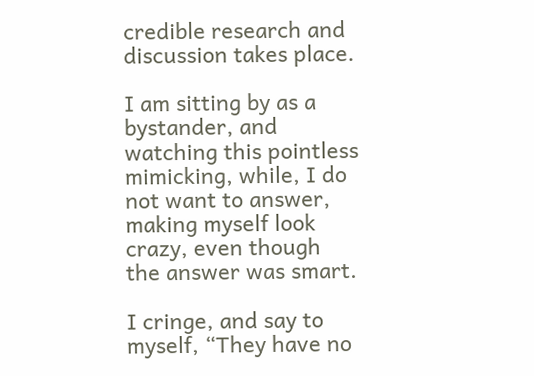credible research and discussion takes place.

I am sitting by as a bystander, and watching this pointless mimicking, while, I do not want to answer, making myself look crazy, even though the answer was smart.

I cringe, and say to myself, “They have no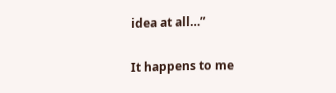idea at all…”

It happens to me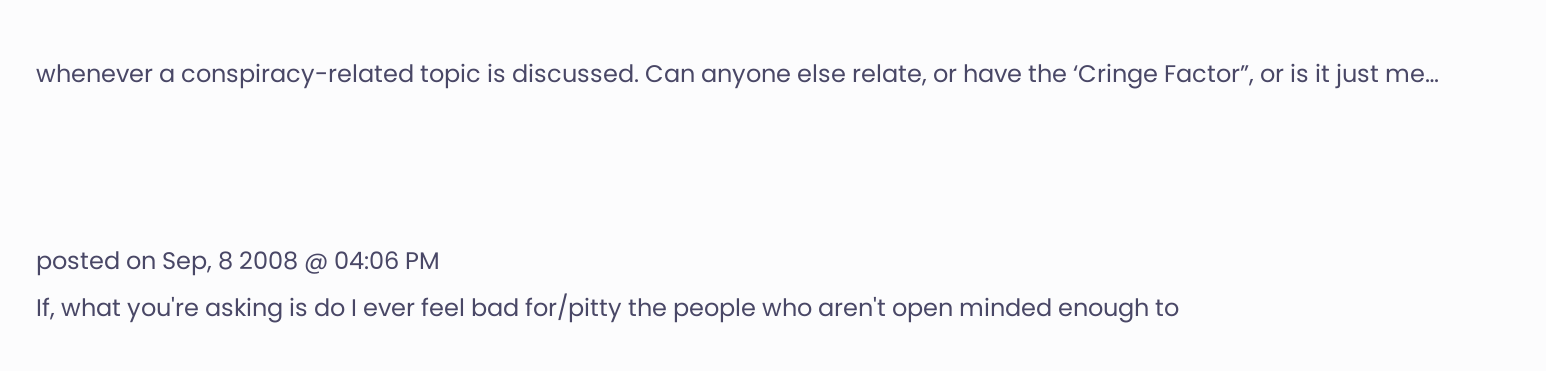whenever a conspiracy-related topic is discussed. Can anyone else relate, or have the ‘Cringe Factor”, or is it just me…



posted on Sep, 8 2008 @ 04:06 PM
If, what you're asking is do I ever feel bad for/pitty the people who aren't open minded enough to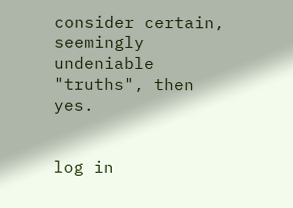consider certain, seemingly undeniable "truths", then yes.


log in